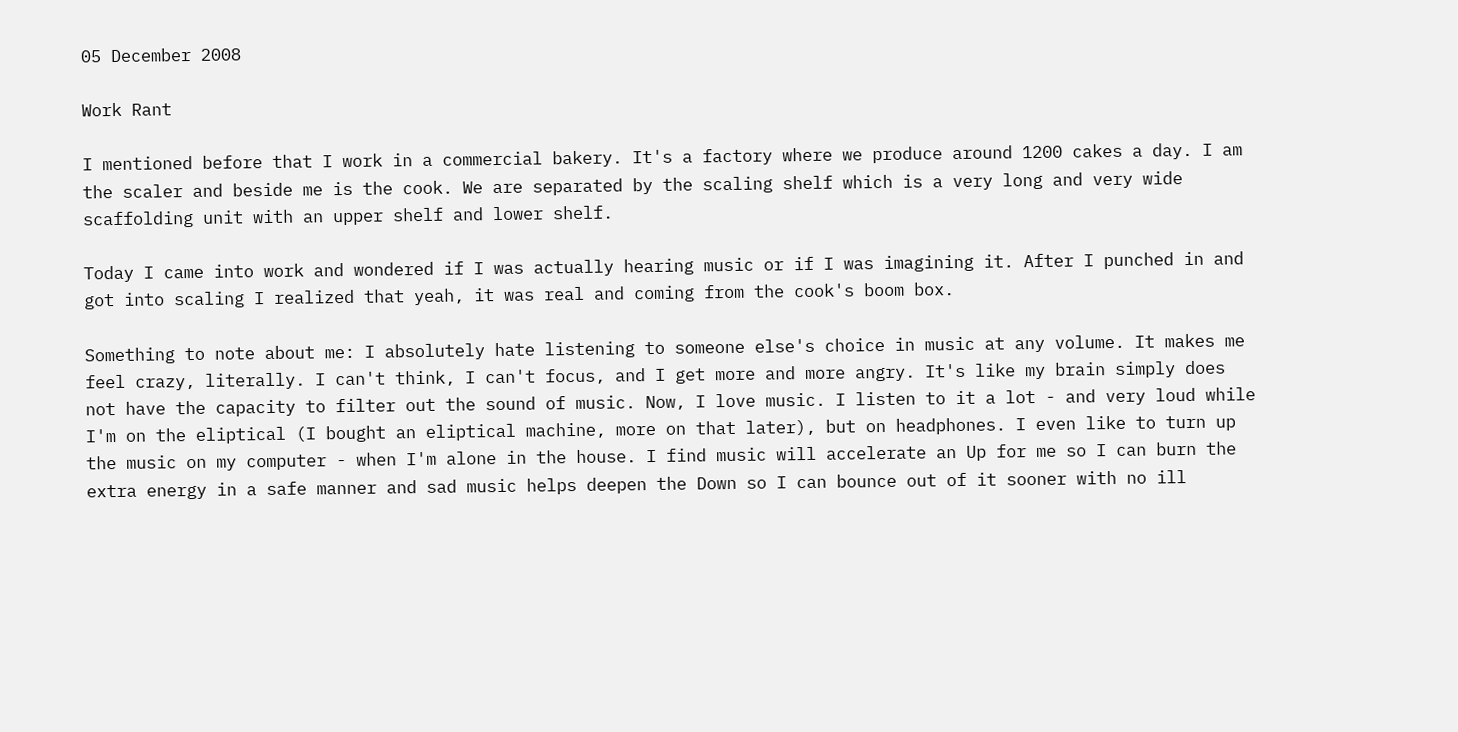05 December 2008

Work Rant

I mentioned before that I work in a commercial bakery. It's a factory where we produce around 1200 cakes a day. I am the scaler and beside me is the cook. We are separated by the scaling shelf which is a very long and very wide scaffolding unit with an upper shelf and lower shelf.

Today I came into work and wondered if I was actually hearing music or if I was imagining it. After I punched in and got into scaling I realized that yeah, it was real and coming from the cook's boom box.

Something to note about me: I absolutely hate listening to someone else's choice in music at any volume. It makes me feel crazy, literally. I can't think, I can't focus, and I get more and more angry. It's like my brain simply does not have the capacity to filter out the sound of music. Now, I love music. I listen to it a lot - and very loud while I'm on the eliptical (I bought an eliptical machine, more on that later), but on headphones. I even like to turn up the music on my computer - when I'm alone in the house. I find music will accelerate an Up for me so I can burn the extra energy in a safe manner and sad music helps deepen the Down so I can bounce out of it sooner with no ill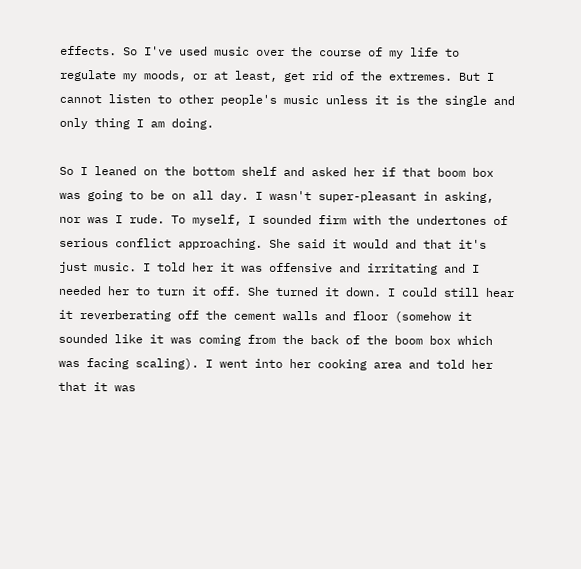effects. So I've used music over the course of my life to regulate my moods, or at least, get rid of the extremes. But I cannot listen to other people's music unless it is the single and only thing I am doing.

So I leaned on the bottom shelf and asked her if that boom box was going to be on all day. I wasn't super-pleasant in asking, nor was I rude. To myself, I sounded firm with the undertones of serious conflict approaching. She said it would and that it's just music. I told her it was offensive and irritating and I needed her to turn it off. She turned it down. I could still hear it reverberating off the cement walls and floor (somehow it sounded like it was coming from the back of the boom box which was facing scaling). I went into her cooking area and told her that it was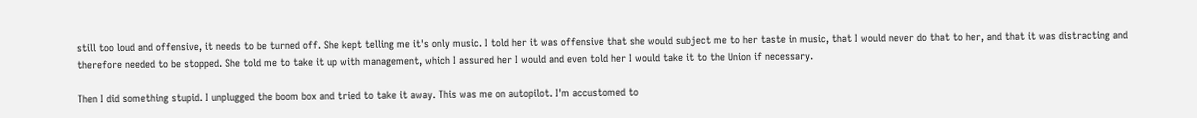still too loud and offensive, it needs to be turned off. She kept telling me it's only music. I told her it was offensive that she would subject me to her taste in music, that I would never do that to her, and that it was distracting and therefore needed to be stopped. She told me to take it up with management, which I assured her I would and even told her I would take it to the Union if necessary.

Then I did something stupid. I unplugged the boom box and tried to take it away. This was me on autopilot. I'm accustomed to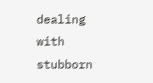dealing with stubborn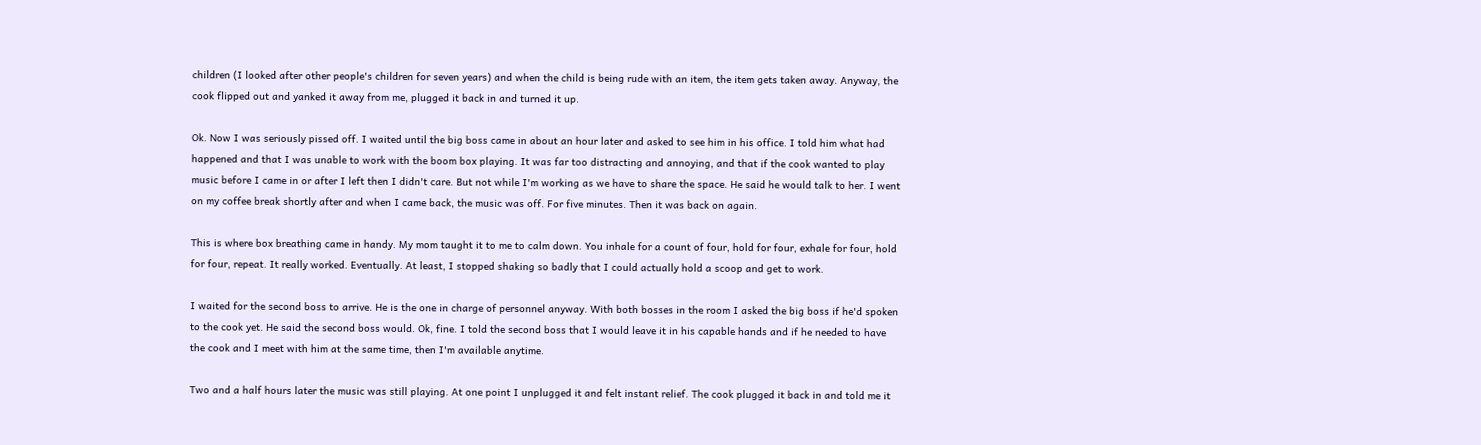children (I looked after other people's children for seven years) and when the child is being rude with an item, the item gets taken away. Anyway, the cook flipped out and yanked it away from me, plugged it back in and turned it up.

Ok. Now I was seriously pissed off. I waited until the big boss came in about an hour later and asked to see him in his office. I told him what had happened and that I was unable to work with the boom box playing. It was far too distracting and annoying, and that if the cook wanted to play music before I came in or after I left then I didn't care. But not while I'm working as we have to share the space. He said he would talk to her. I went on my coffee break shortly after and when I came back, the music was off. For five minutes. Then it was back on again.

This is where box breathing came in handy. My mom taught it to me to calm down. You inhale for a count of four, hold for four, exhale for four, hold for four, repeat. It really worked. Eventually. At least, I stopped shaking so badly that I could actually hold a scoop and get to work.

I waited for the second boss to arrive. He is the one in charge of personnel anyway. With both bosses in the room I asked the big boss if he'd spoken to the cook yet. He said the second boss would. Ok, fine. I told the second boss that I would leave it in his capable hands and if he needed to have the cook and I meet with him at the same time, then I'm available anytime.

Two and a half hours later the music was still playing. At one point I unplugged it and felt instant relief. The cook plugged it back in and told me it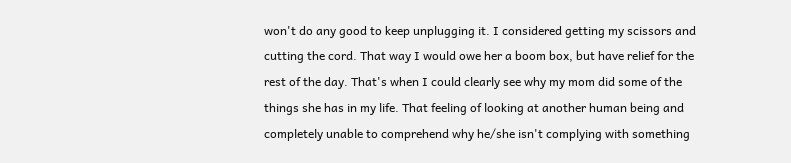won't do any good to keep unplugging it. I considered getting my scissors and cutting the cord. That way I would owe her a boom box, but have relief for the rest of the day. That's when I could clearly see why my mom did some of the things she has in my life. That feeling of looking at another human being and completely unable to comprehend why he/she isn't complying with something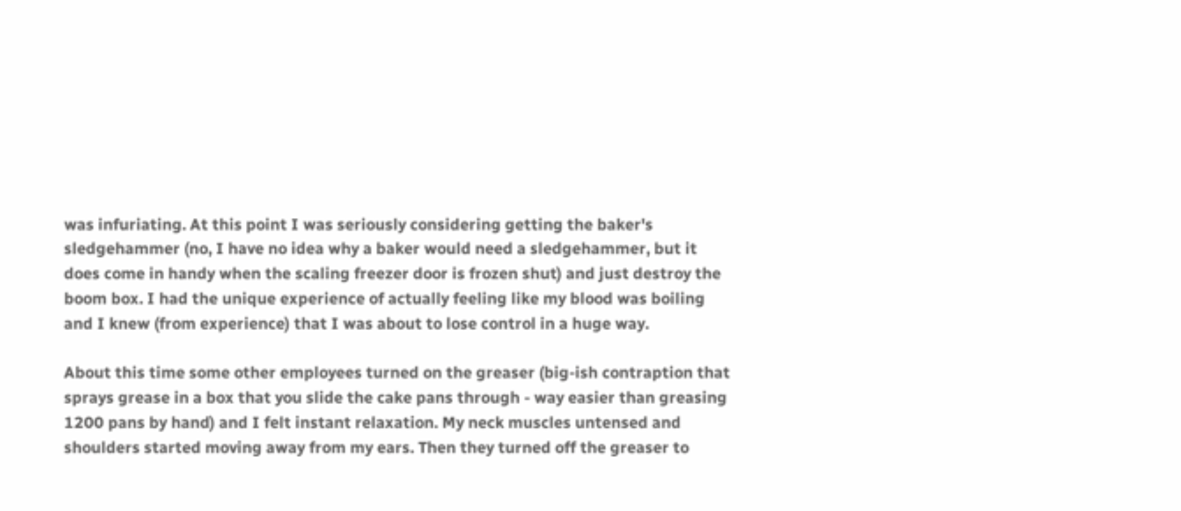was infuriating. At this point I was seriously considering getting the baker's sledgehammer (no, I have no idea why a baker would need a sledgehammer, but it does come in handy when the scaling freezer door is frozen shut) and just destroy the boom box. I had the unique experience of actually feeling like my blood was boiling and I knew (from experience) that I was about to lose control in a huge way.

About this time some other employees turned on the greaser (big-ish contraption that sprays grease in a box that you slide the cake pans through - way easier than greasing 1200 pans by hand) and I felt instant relaxation. My neck muscles untensed and shoulders started moving away from my ears. Then they turned off the greaser to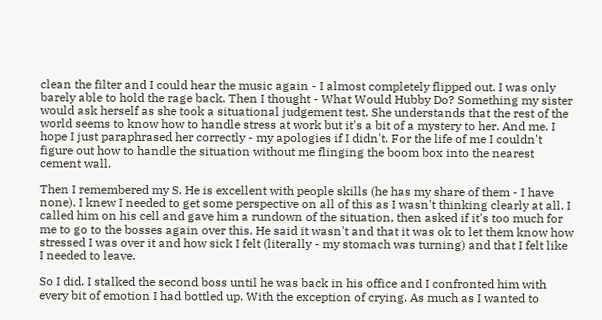clean the filter and I could hear the music again - I almost completely flipped out. I was only barely able to hold the rage back. Then I thought - What Would Hubby Do? Something my sister would ask herself as she took a situational judgement test. She understands that the rest of the world seems to know how to handle stress at work but it's a bit of a mystery to her. And me. I hope I just paraphrased her correctly - my apologies if I didn't. For the life of me I couldn't figure out how to handle the situation without me flinging the boom box into the nearest cement wall.

Then I remembered my S. He is excellent with people skills (he has my share of them - I have none). I knew I needed to get some perspective on all of this as I wasn't thinking clearly at all. I called him on his cell and gave him a rundown of the situation, then asked if it's too much for me to go to the bosses again over this. He said it wasn't and that it was ok to let them know how stressed I was over it and how sick I felt (literally - my stomach was turning) and that I felt like I needed to leave.

So I did. I stalked the second boss until he was back in his office and I confronted him with every bit of emotion I had bottled up. With the exception of crying. As much as I wanted to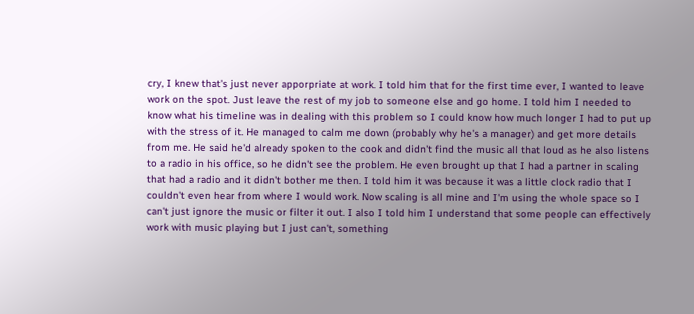cry, I knew that's just never apporpriate at work. I told him that for the first time ever, I wanted to leave work on the spot. Just leave the rest of my job to someone else and go home. I told him I needed to know what his timeline was in dealing with this problem so I could know how much longer I had to put up with the stress of it. He managed to calm me down (probably why he's a manager) and get more details from me. He said he'd already spoken to the cook and didn't find the music all that loud as he also listens to a radio in his office, so he didn't see the problem. He even brought up that I had a partner in scaling that had a radio and it didn't bother me then. I told him it was because it was a little clock radio that I couldn't even hear from where I would work. Now scaling is all mine and I'm using the whole space so I can't just ignore the music or filter it out. I also I told him I understand that some people can effectively work with music playing but I just can't, something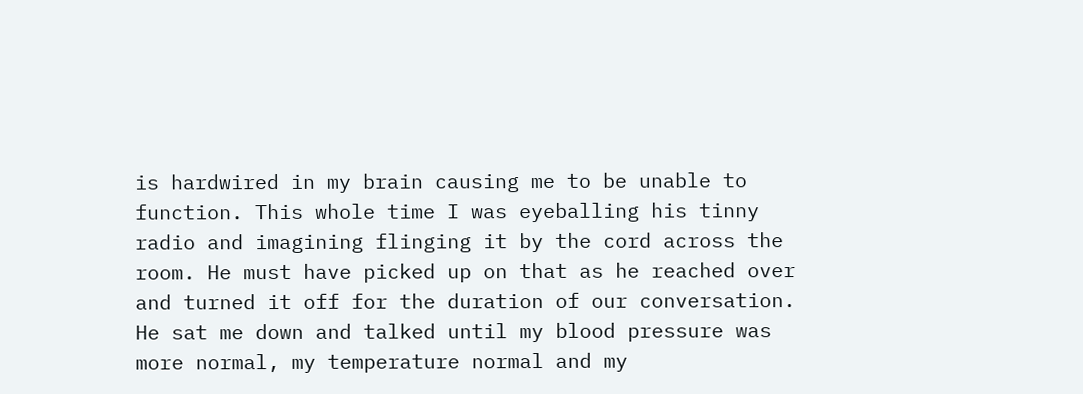is hardwired in my brain causing me to be unable to function. This whole time I was eyeballing his tinny radio and imagining flinging it by the cord across the room. He must have picked up on that as he reached over and turned it off for the duration of our conversation. He sat me down and talked until my blood pressure was more normal, my temperature normal and my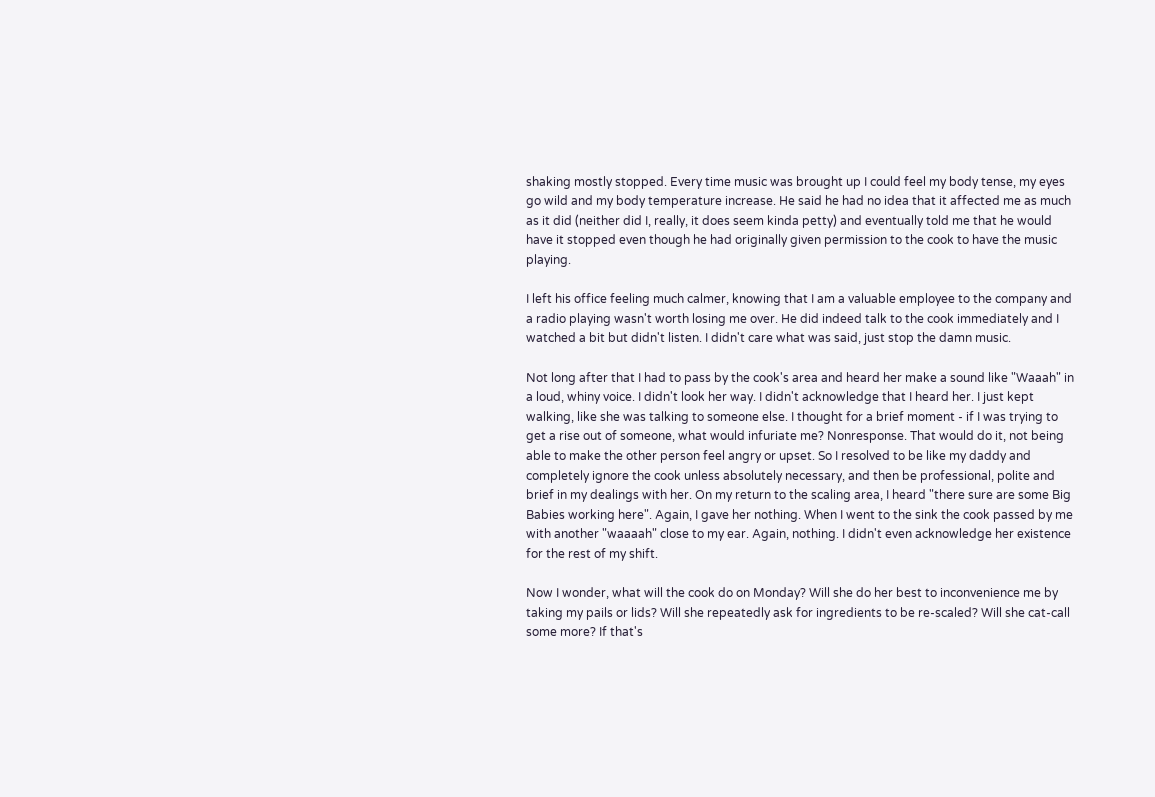shaking mostly stopped. Every time music was brought up I could feel my body tense, my eyes go wild and my body temperature increase. He said he had no idea that it affected me as much as it did (neither did I, really, it does seem kinda petty) and eventually told me that he would have it stopped even though he had originally given permission to the cook to have the music playing.

I left his office feeling much calmer, knowing that I am a valuable employee to the company and a radio playing wasn't worth losing me over. He did indeed talk to the cook immediately and I watched a bit but didn't listen. I didn't care what was said, just stop the damn music.

Not long after that I had to pass by the cook's area and heard her make a sound like "Waaah" in a loud, whiny voice. I didn't look her way. I didn't acknowledge that I heard her. I just kept walking, like she was talking to someone else. I thought for a brief moment - if I was trying to get a rise out of someone, what would infuriate me? Nonresponse. That would do it, not being able to make the other person feel angry or upset. So I resolved to be like my daddy and completely ignore the cook unless absolutely necessary, and then be professional, polite and brief in my dealings with her. On my return to the scaling area, I heard "there sure are some Big Babies working here". Again, I gave her nothing. When I went to the sink the cook passed by me with another "waaaah" close to my ear. Again, nothing. I didn't even acknowledge her existence for the rest of my shift.

Now I wonder, what will the cook do on Monday? Will she do her best to inconvenience me by taking my pails or lids? Will she repeatedly ask for ingredients to be re-scaled? Will she cat-call some more? If that's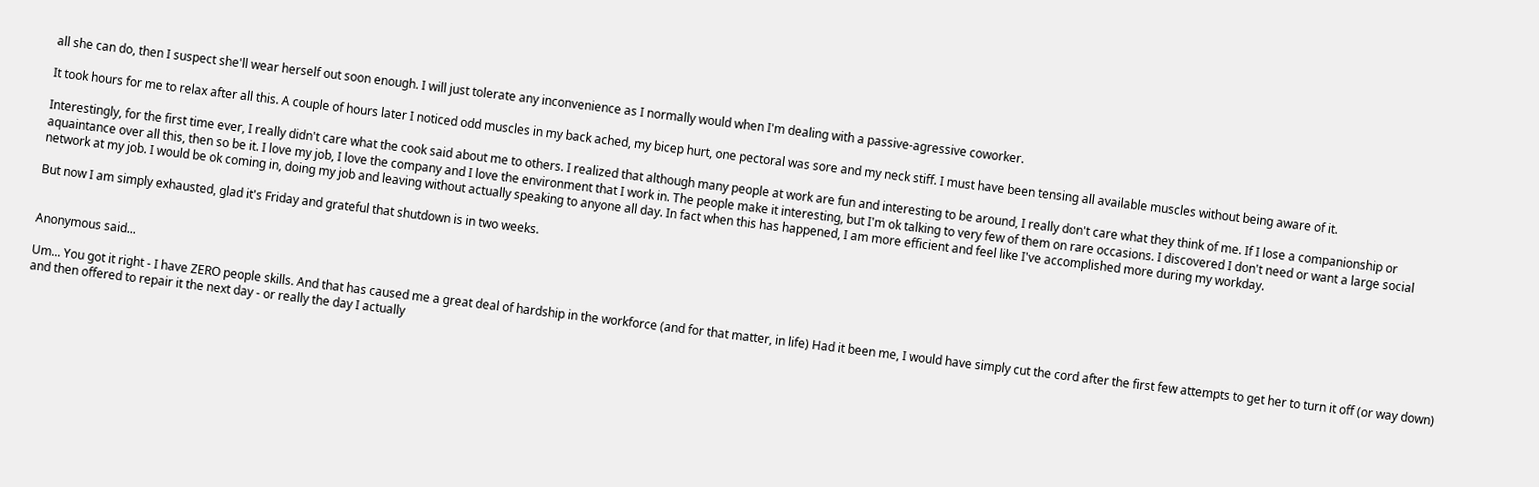all she can do, then I suspect she'll wear herself out soon enough. I will just tolerate any inconvenience as I normally would when I'm dealing with a passive-agressive coworker.

It took hours for me to relax after all this. A couple of hours later I noticed odd muscles in my back ached, my bicep hurt, one pectoral was sore and my neck stiff. I must have been tensing all available muscles without being aware of it.

Interestingly, for the first time ever, I really didn't care what the cook said about me to others. I realized that although many people at work are fun and interesting to be around, I really don't care what they think of me. If I lose a companionship or aquaintance over all this, then so be it. I love my job, I love the company and I love the environment that I work in. The people make it interesting, but I'm ok talking to very few of them on rare occasions. I discovered I don't need or want a large social network at my job. I would be ok coming in, doing my job and leaving without actually speaking to anyone all day. In fact when this has happened, I am more efficient and feel like I've accomplished more during my workday.

But now I am simply exhausted, glad it's Friday and grateful that shutdown is in two weeks.


Anonymous said...

Um... You got it right - I have ZERO people skills. And that has caused me a great deal of hardship in the workforce (and for that matter, in life) Had it been me, I would have simply cut the cord after the first few attempts to get her to turn it off (or way down) and then offered to repair it the next day - or really the day I actually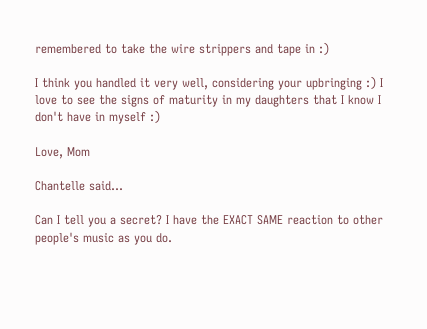remembered to take the wire strippers and tape in :)

I think you handled it very well, considering your upbringing :) I love to see the signs of maturity in my daughters that I know I don't have in myself :)

Love, Mom

Chantelle said...

Can I tell you a secret? I have the EXACT SAME reaction to other people's music as you do.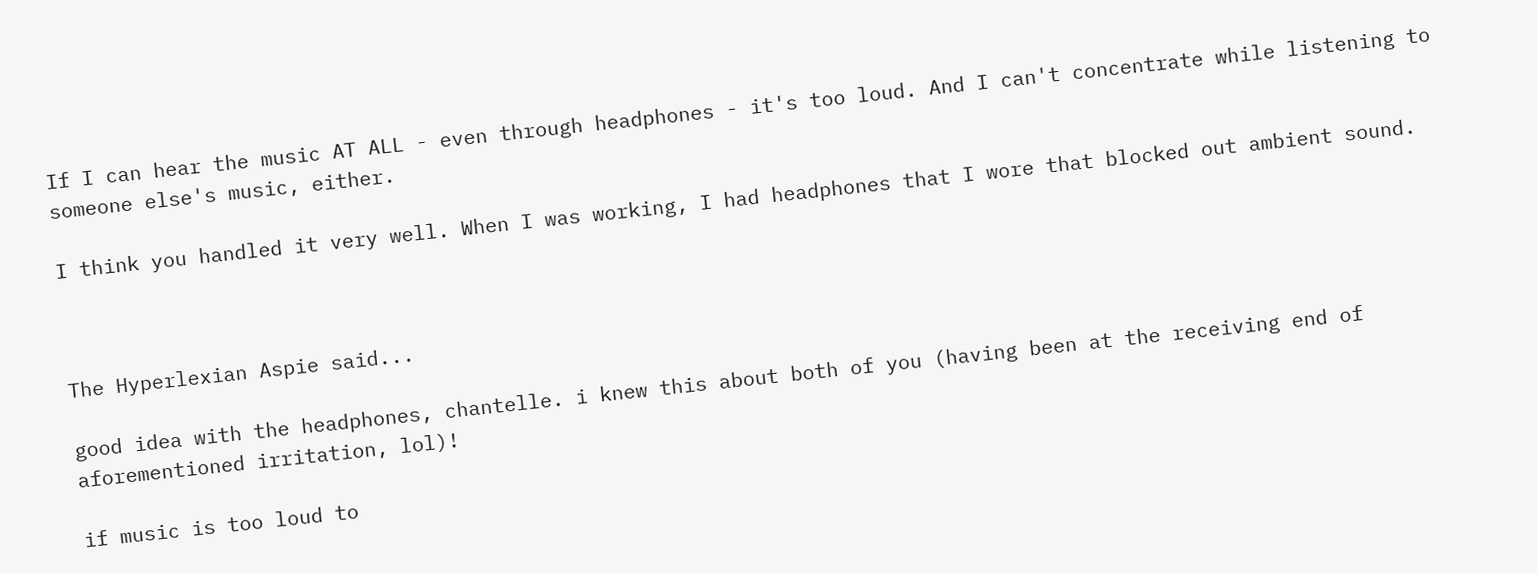If I can hear the music AT ALL - even through headphones - it's too loud. And I can't concentrate while listening to someone else's music, either.

I think you handled it very well. When I was working, I had headphones that I wore that blocked out ambient sound.



The Hyperlexian Aspie said...

good idea with the headphones, chantelle. i knew this about both of you (having been at the receiving end of aforementioned irritation, lol)!

if music is too loud to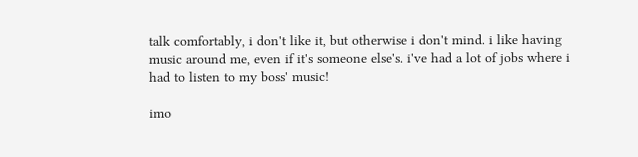talk comfortably, i don't like it, but otherwise i don't mind. i like having music around me, even if it's someone else's. i've had a lot of jobs where i had to listen to my boss' music!

imo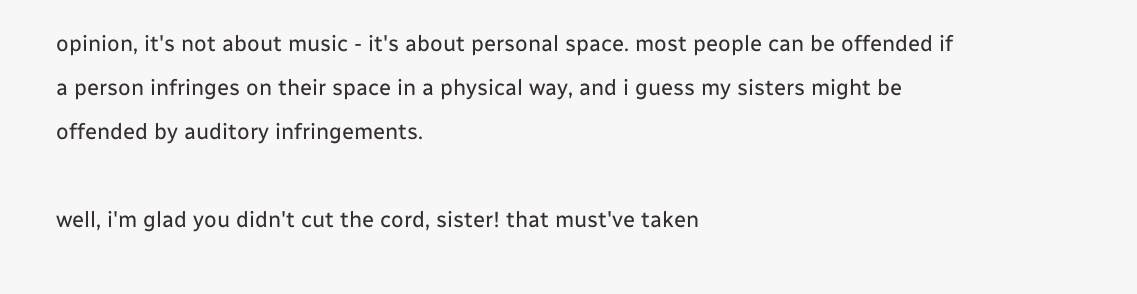opinion, it's not about music - it's about personal space. most people can be offended if a person infringes on their space in a physical way, and i guess my sisters might be offended by auditory infringements.

well, i'm glad you didn't cut the cord, sister! that must've taken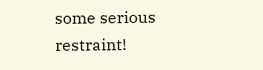some serious restraint!